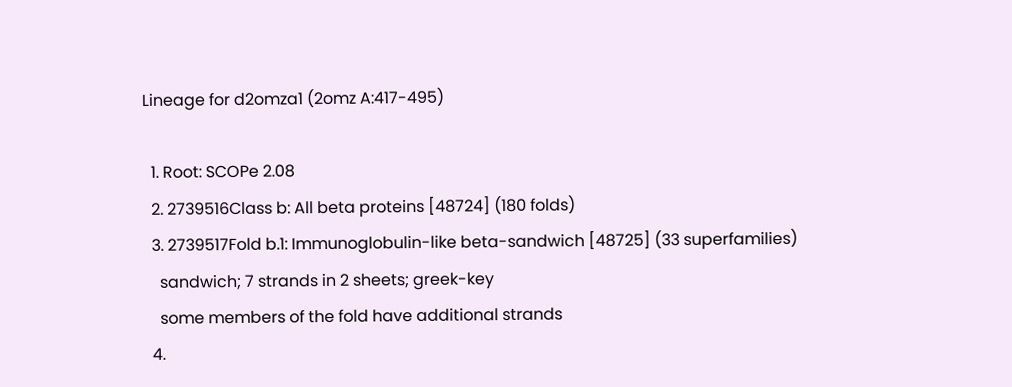Lineage for d2omza1 (2omz A:417-495)

  1. Root: SCOPe 2.08
  2. 2739516Class b: All beta proteins [48724] (180 folds)
  3. 2739517Fold b.1: Immunoglobulin-like beta-sandwich [48725] (33 superfamilies)
    sandwich; 7 strands in 2 sheets; greek-key
    some members of the fold have additional strands
  4.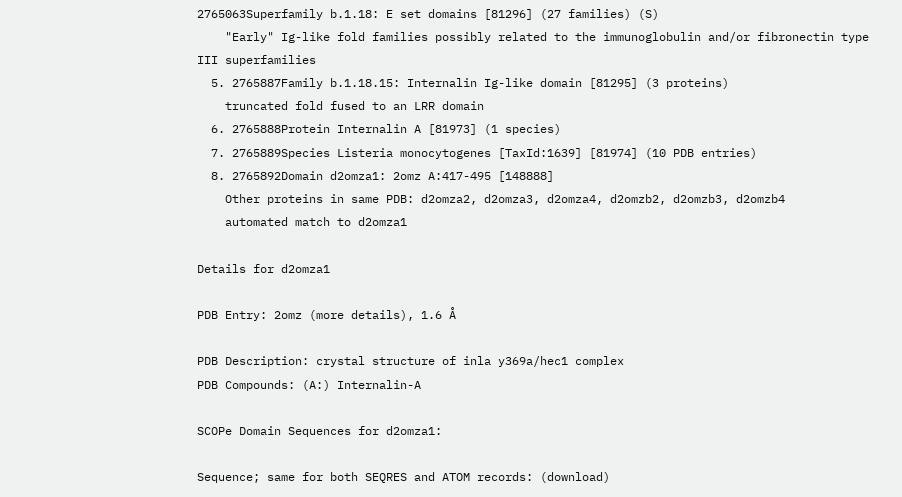2765063Superfamily b.1.18: E set domains [81296] (27 families) (S)
    "Early" Ig-like fold families possibly related to the immunoglobulin and/or fibronectin type III superfamilies
  5. 2765887Family b.1.18.15: Internalin Ig-like domain [81295] (3 proteins)
    truncated fold fused to an LRR domain
  6. 2765888Protein Internalin A [81973] (1 species)
  7. 2765889Species Listeria monocytogenes [TaxId:1639] [81974] (10 PDB entries)
  8. 2765892Domain d2omza1: 2omz A:417-495 [148888]
    Other proteins in same PDB: d2omza2, d2omza3, d2omza4, d2omzb2, d2omzb3, d2omzb4
    automated match to d2omza1

Details for d2omza1

PDB Entry: 2omz (more details), 1.6 Å

PDB Description: crystal structure of inla y369a/hec1 complex
PDB Compounds: (A:) Internalin-A

SCOPe Domain Sequences for d2omza1:

Sequence; same for both SEQRES and ATOM records: (download)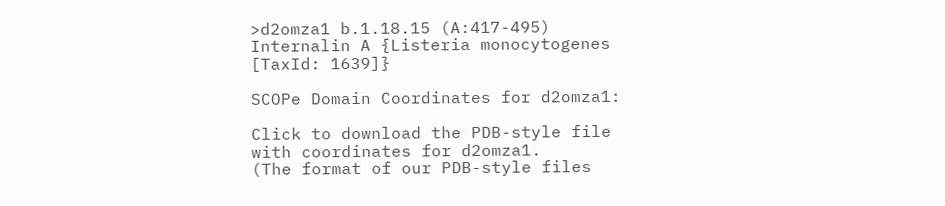>d2omza1 b.1.18.15 (A:417-495) Internalin A {Listeria monocytogenes [TaxId: 1639]}

SCOPe Domain Coordinates for d2omza1:

Click to download the PDB-style file with coordinates for d2omza1.
(The format of our PDB-style files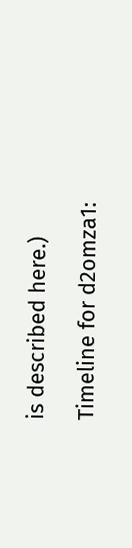is described here.)

Timeline for d2omza1: